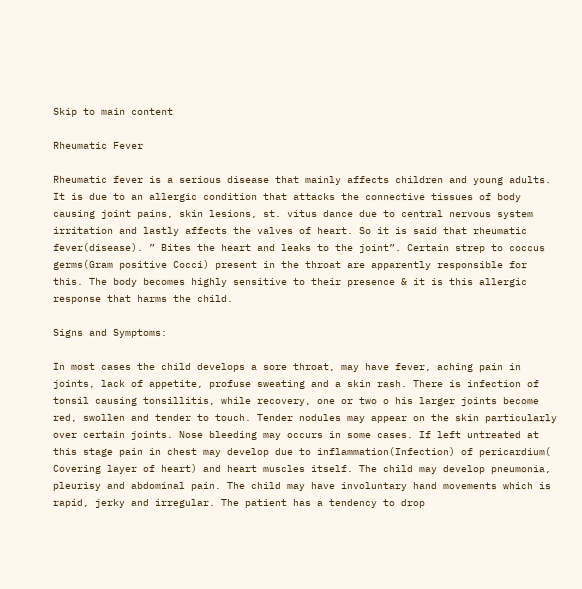Skip to main content

Rheumatic Fever

Rheumatic fever is a serious disease that mainly affects children and young adults. It is due to an allergic condition that attacks the connective tissues of body causing joint pains, skin lesions, st. vitus dance due to central nervous system irritation and lastly affects the valves of heart. So it is said that rheumatic fever(disease). ” Bites the heart and leaks to the joint”. Certain strep to coccus germs(Gram positive Cocci) present in the throat are apparently responsible for this. The body becomes highly sensitive to their presence & it is this allergic response that harms the child.

Signs and Symptoms:

In most cases the child develops a sore throat, may have fever, aching pain in joints, lack of appetite, profuse sweating and a skin rash. There is infection of tonsil causing tonsillitis, while recovery, one or two o his larger joints become red, swollen and tender to touch. Tender nodules may appear on the skin particularly over certain joints. Nose bleeding may occurs in some cases. If left untreated at this stage pain in chest may develop due to inflammation(Infection) of pericardium( Covering layer of heart) and heart muscles itself. The child may develop pneumonia, pleurisy and abdominal pain. The child may have involuntary hand movements which is rapid, jerky and irregular. The patient has a tendency to drop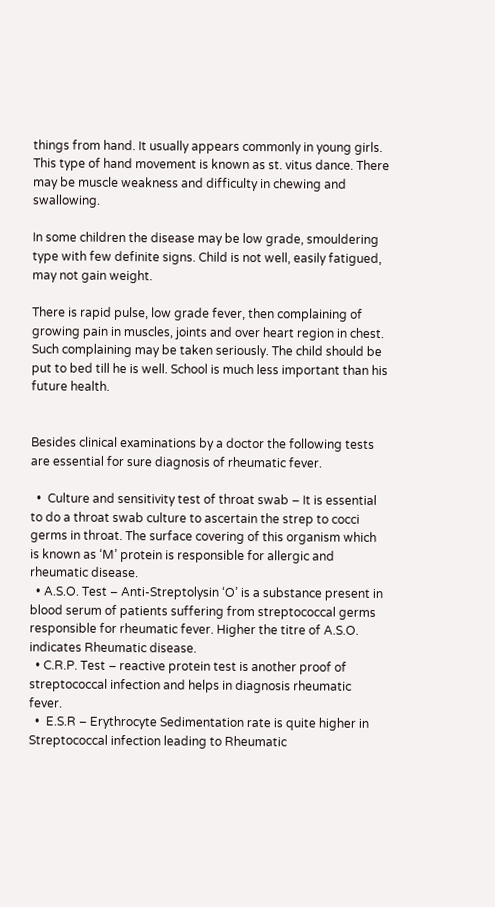things from hand. It usually appears commonly in young girls. This type of hand movement is known as st. vitus dance. There may be muscle weakness and difficulty in chewing and swallowing.

In some children the disease may be low grade, smouldering type with few definite signs. Child is not well, easily fatigued, may not gain weight.

There is rapid pulse, low grade fever, then complaining of growing pain in muscles, joints and over heart region in chest. Such complaining may be taken seriously. The child should be put to bed till he is well. School is much less important than his future health.


Besides clinical examinations by a doctor the following tests are essential for sure diagnosis of rheumatic fever.

  •  Culture and sensitivity test of throat swab – It is essential to do a throat swab culture to ascertain the strep to cocci germs in throat. The surface covering of this organism which is known as ‘M’ protein is responsible for allergic and rheumatic disease.
  • A.S.O. Test – Anti-Streptolysin ‘O’ is a substance present in blood serum of patients suffering from streptococcal germs responsible for rheumatic fever. Higher the titre of A.S.O. indicates Rheumatic disease.
  • C.R.P. Test – reactive protein test is another proof of streptococcal infection and helps in diagnosis rheumatic fever.
  •  E.S.R – Erythrocyte Sedimentation rate is quite higher in Streptococcal infection leading to Rheumatic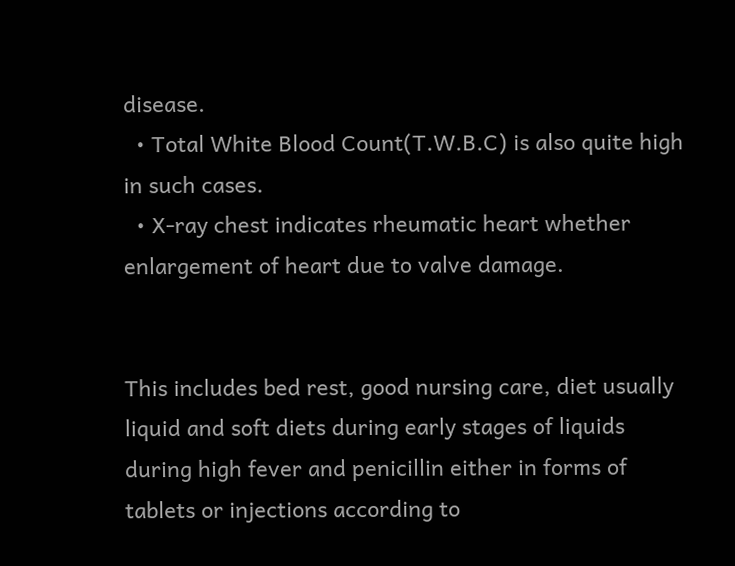disease.
  • Total White Blood Count(T.W.B.C) is also quite high in such cases.
  • X-ray chest indicates rheumatic heart whether enlargement of heart due to valve damage.


This includes bed rest, good nursing care, diet usually liquid and soft diets during early stages of liquids during high fever and penicillin either in forms of tablets or injections according to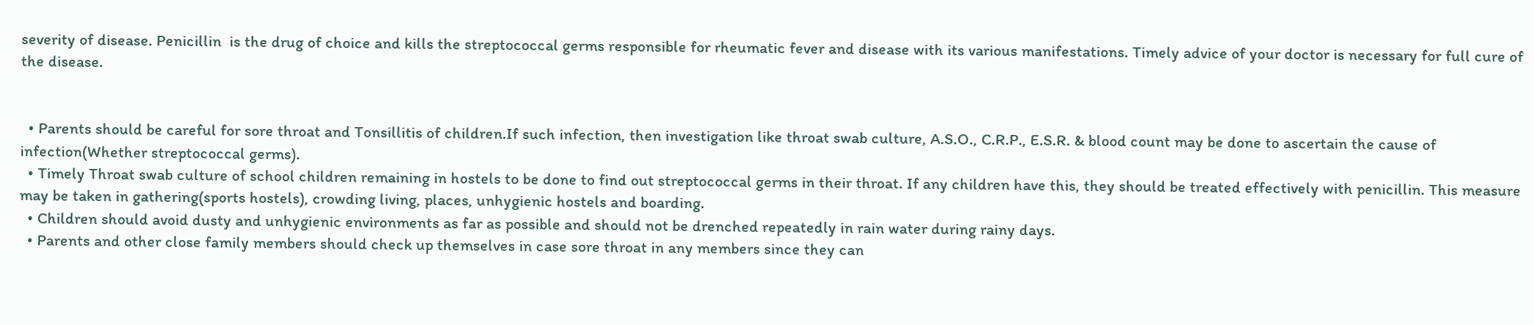severity of disease. Penicillin  is the drug of choice and kills the streptococcal germs responsible for rheumatic fever and disease with its various manifestations. Timely advice of your doctor is necessary for full cure of the disease.


  • Parents should be careful for sore throat and Tonsillitis of children.If such infection, then investigation like throat swab culture, A.S.O., C.R.P., E.S.R. & blood count may be done to ascertain the cause of infection(Whether streptococcal germs).
  • Timely Throat swab culture of school children remaining in hostels to be done to find out streptococcal germs in their throat. If any children have this, they should be treated effectively with penicillin. This measure may be taken in gathering(sports hostels), crowding living, places, unhygienic hostels and boarding.
  • Children should avoid dusty and unhygienic environments as far as possible and should not be drenched repeatedly in rain water during rainy days.
  • Parents and other close family members should check up themselves in case sore throat in any members since they can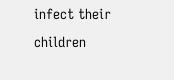infect their children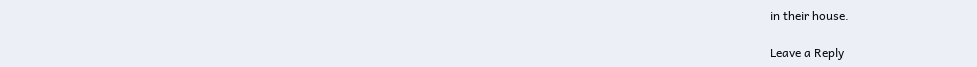in their house.

Leave a Reply